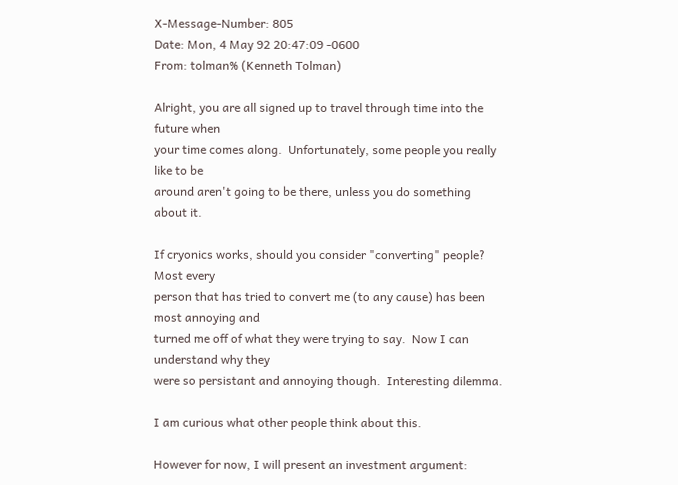X-Message-Number: 805
Date: Mon, 4 May 92 20:47:09 -0600
From: tolman% (Kenneth Tolman)

Alright, you are all signed up to travel through time into the future when
your time comes along.  Unfortunately, some people you really like to be
around aren't going to be there, unless you do something about it.

If cryonics works, should you consider "converting" people?  Most every
person that has tried to convert me (to any cause) has been most annoying and
turned me off of what they were trying to say.  Now I can understand why they
were so persistant and annoying though.  Interesting dilemma.

I am curious what other people think about this.

However for now, I will present an investment argument: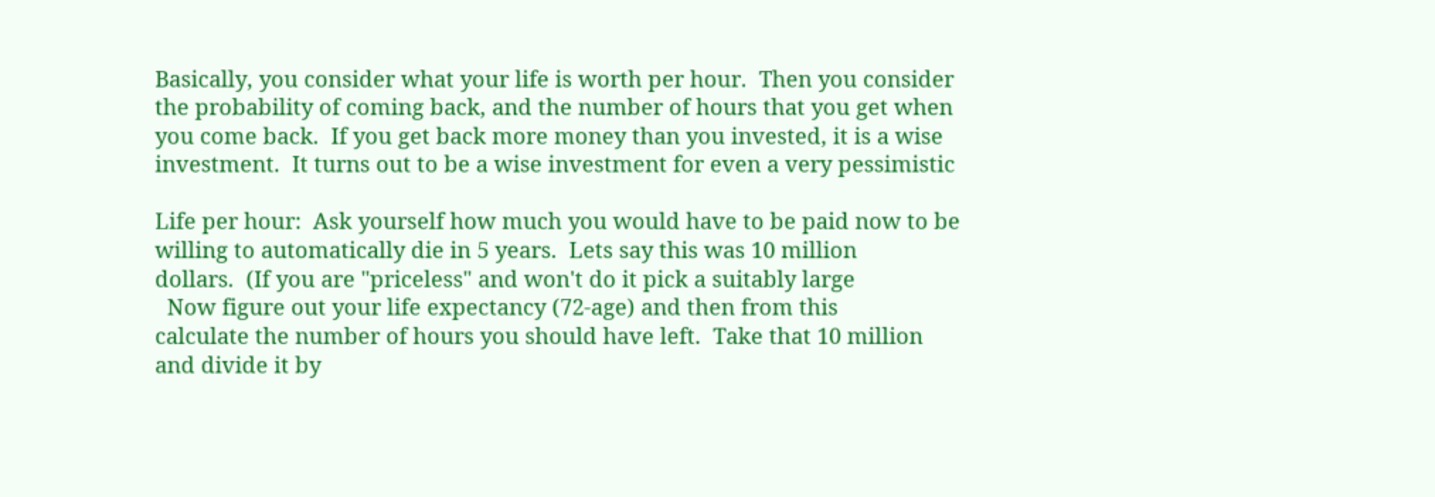Basically, you consider what your life is worth per hour.  Then you consider
the probability of coming back, and the number of hours that you get when
you come back.  If you get back more money than you invested, it is a wise
investment.  It turns out to be a wise investment for even a very pessimistic

Life per hour:  Ask yourself how much you would have to be paid now to be
willing to automatically die in 5 years.  Lets say this was 10 million
dollars.  (If you are "priceless" and won't do it pick a suitably large
  Now figure out your life expectancy (72-age) and then from this
calculate the number of hours you should have left.  Take that 10 million
and divide it by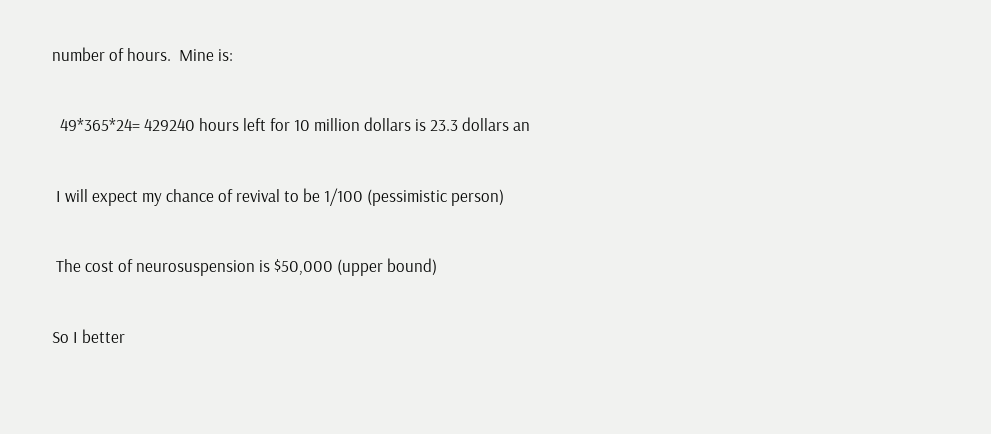number of hours.  Mine is:

  49*365*24= 429240 hours left for 10 million dollars is 23.3 dollars an

 I will expect my chance of revival to be 1/100 (pessimistic person)

 The cost of neurosuspension is $50,000 (upper bound)

So I better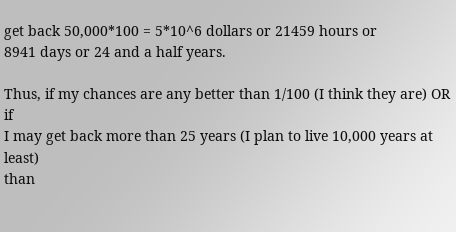get back 50,000*100 = 5*10^6 dollars or 21459 hours or
8941 days or 24 and a half years.

Thus, if my chances are any better than 1/100 (I think they are) OR if
I may get back more than 25 years (I plan to live 10,000 years at least)
than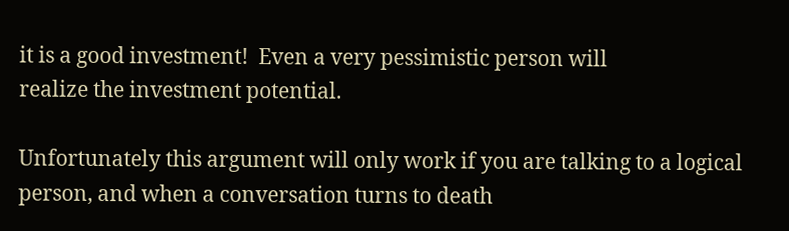it is a good investment!  Even a very pessimistic person will
realize the investment potential.

Unfortunately this argument will only work if you are talking to a logical
person, and when a conversation turns to death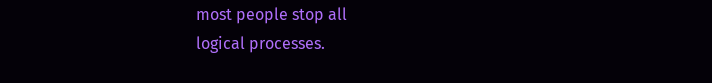most people stop all
logical processes.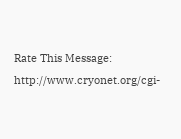Rate This Message: http://www.cryonet.org/cgi-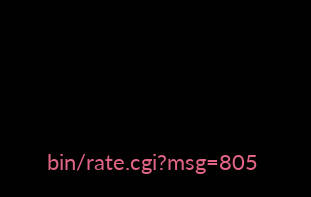bin/rate.cgi?msg=805